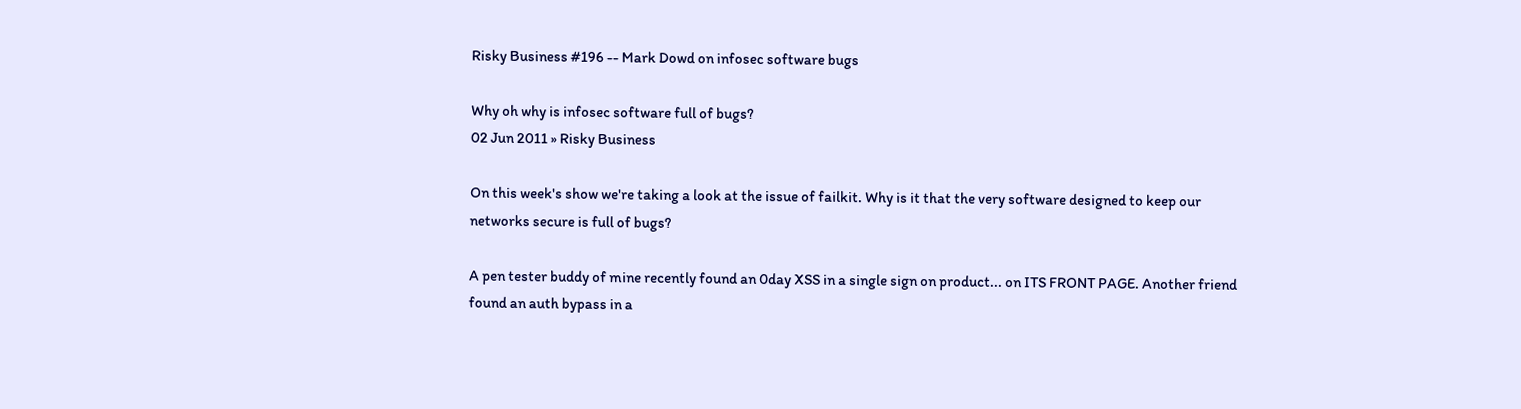Risky Business #196 -- Mark Dowd on infosec software bugs

Why oh why is infosec software full of bugs?
02 Jun 2011 » Risky Business

On this week's show we're taking a look at the issue of failkit. Why is it that the very software designed to keep our networks secure is full of bugs?

A pen tester buddy of mine recently found an 0day XSS in a single sign on product... on ITS FRONT PAGE. Another friend found an auth bypass in a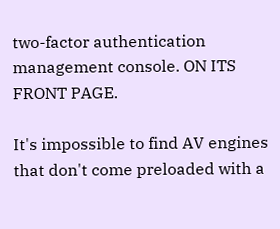two-factor authentication management console. ON ITS FRONT PAGE.

It's impossible to find AV engines that don't come preloaded with a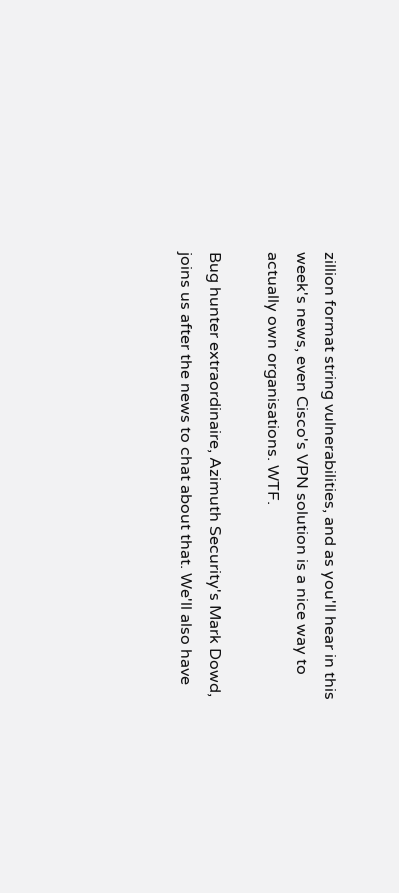zillion format string vulnerabilities, and as you'll hear in this week's news, even Cisco's VPN solution is a nice way to actually own organisations. WTF.

Bug hunter extraordinaire, Azimuth Security's Mark Dowd, joins us after the news to chat about that. We'll also have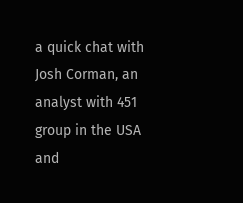a quick chat with Josh Corman, an analyst with 451 group in the USA and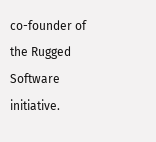co-founder of the Rugged Software initiative.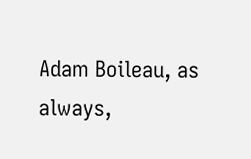Adam Boileau, as always,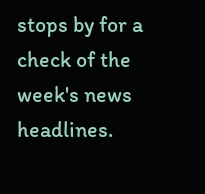stops by for a check of the week's news headlines.